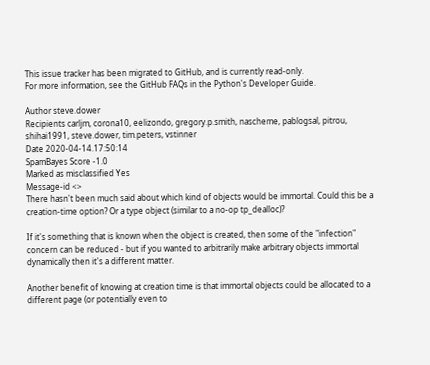This issue tracker has been migrated to GitHub, and is currently read-only.
For more information, see the GitHub FAQs in the Python's Developer Guide.

Author steve.dower
Recipients carljm, corona10, eelizondo, gregory.p.smith, nascheme, pablogsal, pitrou, shihai1991, steve.dower, tim.peters, vstinner
Date 2020-04-14.17:50:14
SpamBayes Score -1.0
Marked as misclassified Yes
Message-id <>
There hasn't been much said about which kind of objects would be immortal. Could this be a creation-time option? Or a type object (similar to a no-op tp_dealloc)?

If it's something that is known when the object is created, then some of the "infection" concern can be reduced - but if you wanted to arbitrarily make arbitrary objects immortal dynamically then it's a different matter.

Another benefit of knowing at creation time is that immortal objects could be allocated to a different page (or potentially even to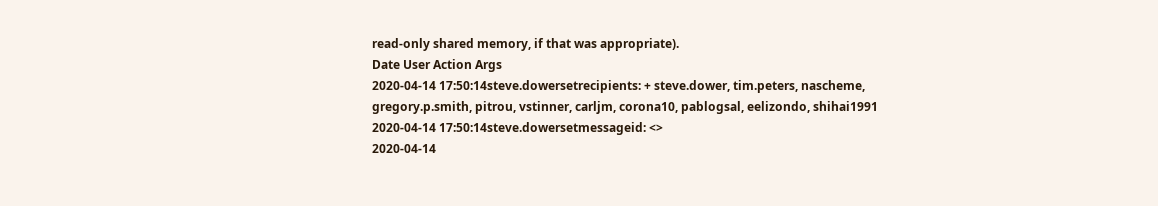read-only shared memory, if that was appropriate).
Date User Action Args
2020-04-14 17:50:14steve.dowersetrecipients: + steve.dower, tim.peters, nascheme, gregory.p.smith, pitrou, vstinner, carljm, corona10, pablogsal, eelizondo, shihai1991
2020-04-14 17:50:14steve.dowersetmessageid: <>
2020-04-14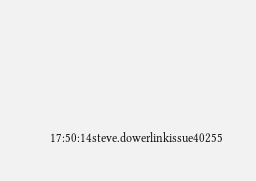17:50:14steve.dowerlinkissue40255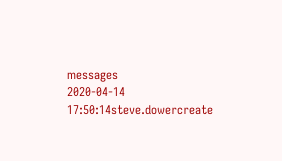messages
2020-04-14 17:50:14steve.dowercreate